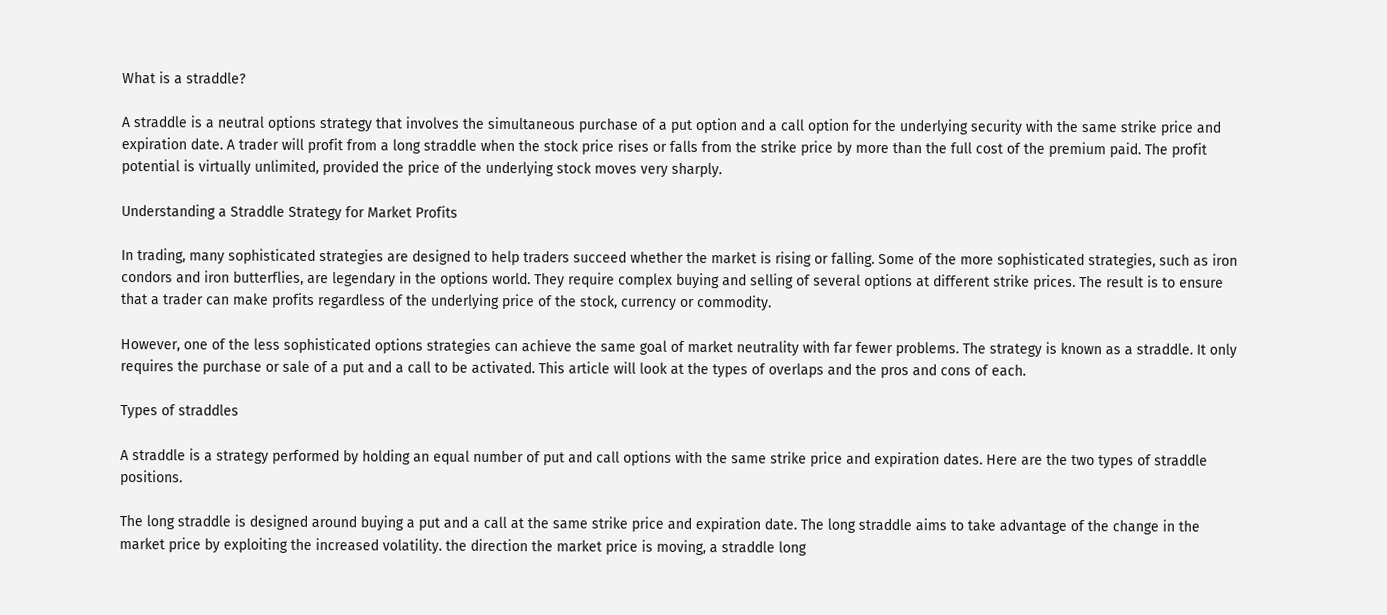What is a straddle?

A straddle is a neutral options strategy that involves the simultaneous purchase of a put option and a call option for the underlying security with the same strike price and expiration date. A trader will profit from a long straddle when the stock price rises or falls from the strike price by more than the full cost of the premium paid. The profit potential is virtually unlimited, provided the price of the underlying stock moves very sharply.

Understanding a Straddle Strategy for Market Profits

In trading, many sophisticated strategies are designed to help traders succeed whether the market is rising or falling. Some of the more sophisticated strategies, such as iron condors and iron butterflies, are legendary in the options world. They require complex buying and selling of several options at different strike prices. The result is to ensure that a trader can make profits regardless of the underlying price of the stock, currency or commodity.

However, one of the less sophisticated options strategies can achieve the same goal of market neutrality with far fewer problems. The strategy is known as a straddle. It only requires the purchase or sale of a put and a call to be activated. This article will look at the types of overlaps and the pros and cons of each.

Types of straddles

A straddle is a strategy performed by holding an equal number of put and call options with the same strike price and expiration dates. Here are the two types of straddle positions.

The long straddle is designed around buying a put and a call at the same strike price and expiration date. The long straddle aims to take advantage of the change in the market price by exploiting the increased volatility. the direction the market price is moving, a straddle long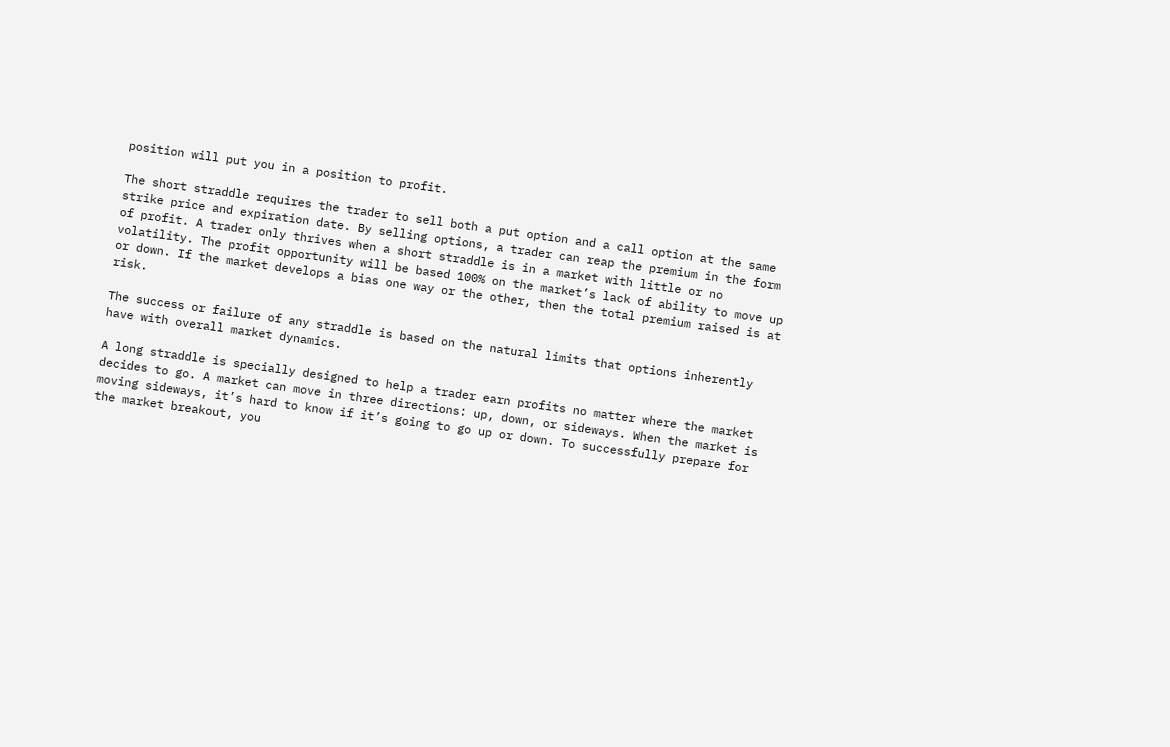position will put you in a position to profit.

The short straddle requires the trader to sell both a put option and a call option at the same strike price and expiration date. By selling options, a trader can reap the premium in the form of profit. A trader only thrives when a short straddle is in a market with little or no volatility. The profit opportunity will be based 100% on the market’s lack of ability to move up or down. If the market develops a bias one way or the other, then the total premium raised is at risk.

The success or failure of any straddle is based on the natural limits that options inherently have with overall market dynamics.

A long straddle is specially designed to help a trader earn profits no matter where the market decides to go. A market can move in three directions: up, down, or sideways. When the market is moving sideways, it’s hard to know if it’s going to go up or down. To successfully prepare for the market breakout, you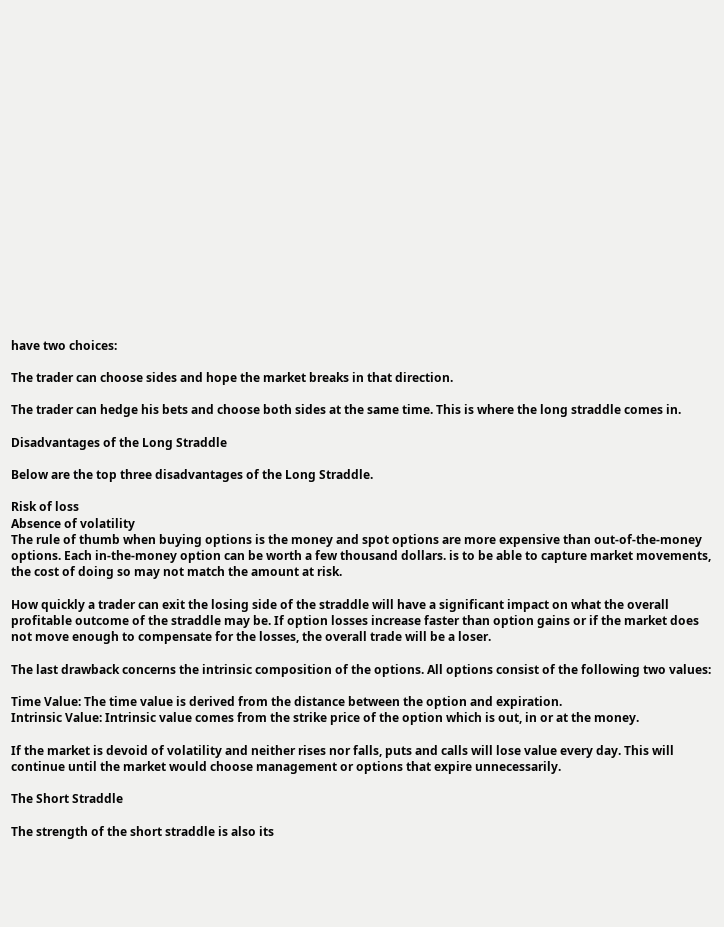have two choices:

The trader can choose sides and hope the market breaks in that direction.

The trader can hedge his bets and choose both sides at the same time. This is where the long straddle comes in.

Disadvantages of the Long Straddle

Below are the top three disadvantages of the Long Straddle.

Risk of loss
Absence of volatility
The rule of thumb when buying options is the money and spot options are more expensive than out-of-the-money options. Each in-the-money option can be worth a few thousand dollars. is to be able to capture market movements, the cost of doing so may not match the amount at risk.

How quickly a trader can exit the losing side of the straddle will have a significant impact on what the overall profitable outcome of the straddle may be. If option losses increase faster than option gains or if the market does not move enough to compensate for the losses, the overall trade will be a loser.

The last drawback concerns the intrinsic composition of the options. All options consist of the following two values:

Time Value: The time value is derived from the distance between the option and expiration.
Intrinsic Value: Intrinsic value comes from the strike price of the option which is out, in or at the money.

If the market is devoid of volatility and neither rises nor falls, puts and calls will lose value every day. This will continue until the market would choose management or options that expire unnecessarily.

The Short Straddle

The strength of the short straddle is also its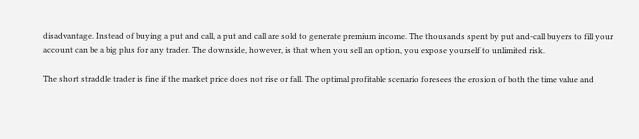disadvantage. Instead of buying a put and call, a put and call are sold to generate premium income. The thousands spent by put and-call buyers to fill your account can be a big plus for any trader. The downside, however, is that when you sell an option, you expose yourself to unlimited risk.

The short straddle trader is fine if the market price does not rise or fall. The optimal profitable scenario foresees the erosion of both the time value and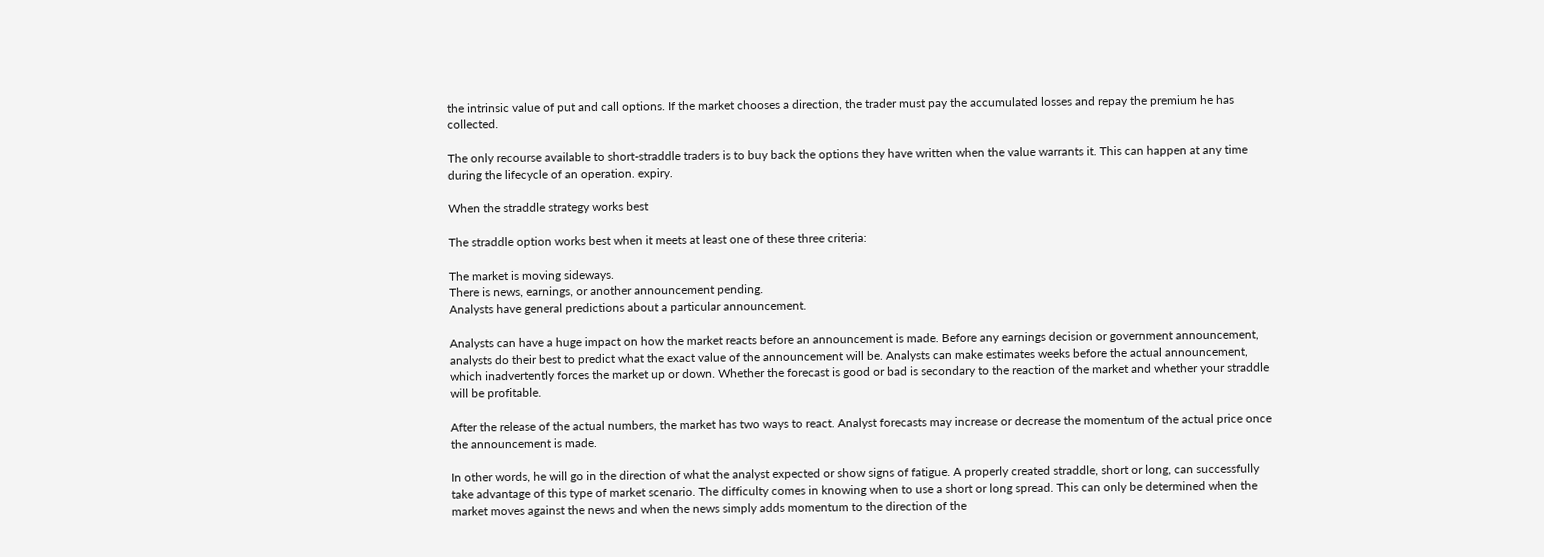the intrinsic value of put and call options. If the market chooses a direction, the trader must pay the accumulated losses and repay the premium he has collected.

The only recourse available to short-straddle traders is to buy back the options they have written when the value warrants it. This can happen at any time during the lifecycle of an operation. expiry.

When the straddle strategy works best

The straddle option works best when it meets at least one of these three criteria:

The market is moving sideways.
There is news, earnings, or another announcement pending.
Analysts have general predictions about a particular announcement.

Analysts can have a huge impact on how the market reacts before an announcement is made. Before any earnings decision or government announcement, analysts do their best to predict what the exact value of the announcement will be. Analysts can make estimates weeks before the actual announcement, which inadvertently forces the market up or down. Whether the forecast is good or bad is secondary to the reaction of the market and whether your straddle will be profitable.

After the release of the actual numbers, the market has two ways to react. Analyst forecasts may increase or decrease the momentum of the actual price once the announcement is made.

In other words, he will go in the direction of what the analyst expected or show signs of fatigue. A properly created straddle, short or long, can successfully take advantage of this type of market scenario. The difficulty comes in knowing when to use a short or long spread. This can only be determined when the market moves against the news and when the news simply adds momentum to the direction of the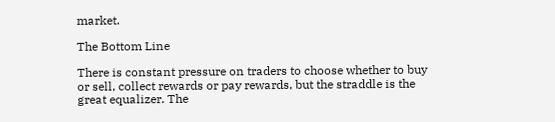market.

The Bottom Line

There is constant pressure on traders to choose whether to buy or sell, collect rewards or pay rewards, but the straddle is the great equalizer. The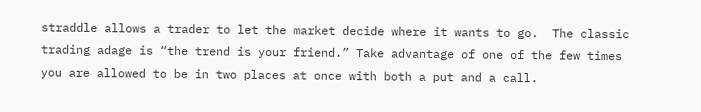straddle allows a trader to let the market decide where it wants to go.  The classic trading adage is “the trend is your friend.” Take advantage of one of the few times you are allowed to be in two places at once with both a put and a call.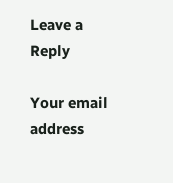Leave a Reply

Your email address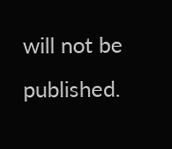will not be published.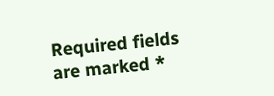Required fields are marked *